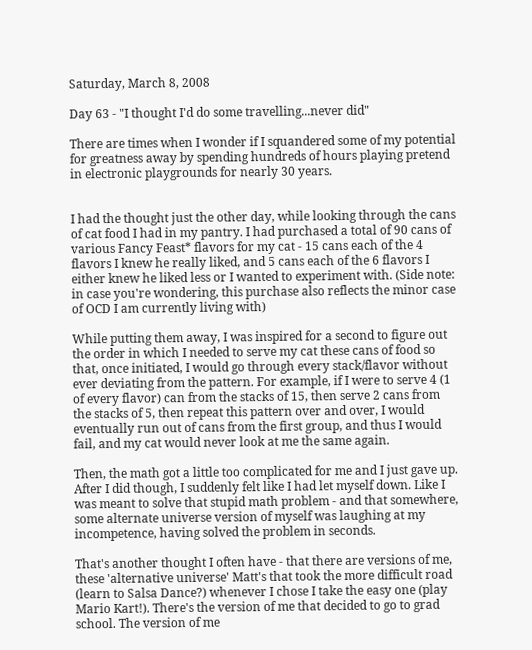Saturday, March 8, 2008

Day 63 - "I thought I'd do some travelling...never did"

There are times when I wonder if I squandered some of my potential for greatness away by spending hundreds of hours playing pretend in electronic playgrounds for nearly 30 years.


I had the thought just the other day, while looking through the cans of cat food I had in my pantry. I had purchased a total of 90 cans of various Fancy Feast* flavors for my cat - 15 cans each of the 4 flavors I knew he really liked, and 5 cans each of the 6 flavors I either knew he liked less or I wanted to experiment with. (Side note: in case you're wondering, this purchase also reflects the minor case of OCD I am currently living with)

While putting them away, I was inspired for a second to figure out the order in which I needed to serve my cat these cans of food so that, once initiated, I would go through every stack/flavor without ever deviating from the pattern. For example, if I were to serve 4 (1 of every flavor) can from the stacks of 15, then serve 2 cans from the stacks of 5, then repeat this pattern over and over, I would eventually run out of cans from the first group, and thus I would fail, and my cat would never look at me the same again.

Then, the math got a little too complicated for me and I just gave up. After I did though, I suddenly felt like I had let myself down. Like I was meant to solve that stupid math problem - and that somewhere, some alternate universe version of myself was laughing at my incompetence, having solved the problem in seconds.

That's another thought I often have - that there are versions of me, these 'alternative universe' Matt's that took the more difficult road (learn to Salsa Dance?) whenever I chose I take the easy one (play Mario Kart!). There's the version of me that decided to go to grad school. The version of me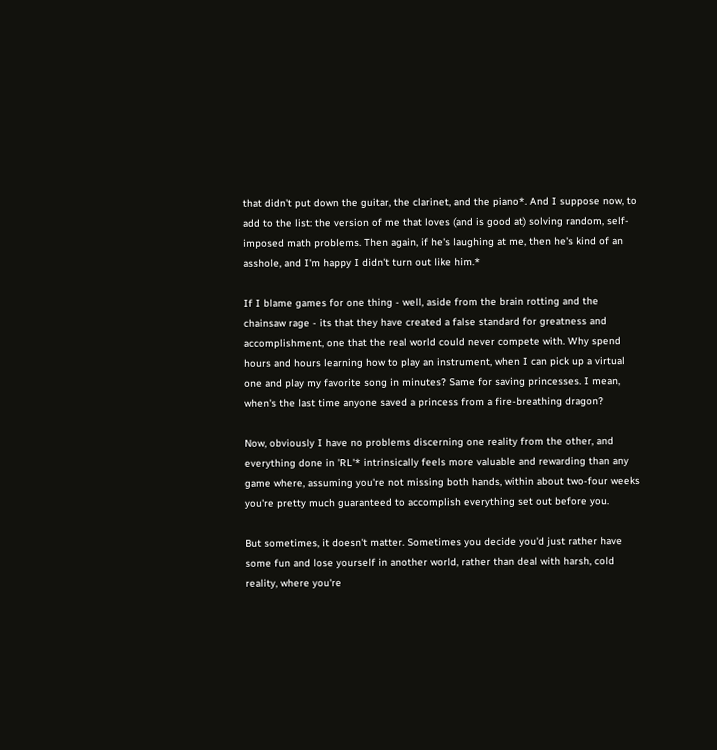that didn't put down the guitar, the clarinet, and the piano*. And I suppose now, to add to the list: the version of me that loves (and is good at) solving random, self-imposed math problems. Then again, if he's laughing at me, then he's kind of an asshole, and I'm happy I didn't turn out like him.*

If I blame games for one thing - well, aside from the brain rotting and the chainsaw rage - its that they have created a false standard for greatness and accomplishment, one that the real world could never compete with. Why spend hours and hours learning how to play an instrument, when I can pick up a virtual one and play my favorite song in minutes? Same for saving princesses. I mean, when's the last time anyone saved a princess from a fire-breathing dragon?

Now, obviously I have no problems discerning one reality from the other, and everything done in 'RL'* intrinsically feels more valuable and rewarding than any game where, assuming you're not missing both hands, within about two-four weeks you're pretty much guaranteed to accomplish everything set out before you.

But sometimes, it doesn't matter. Sometimes you decide you'd just rather have some fun and lose yourself in another world, rather than deal with harsh, cold reality, where you're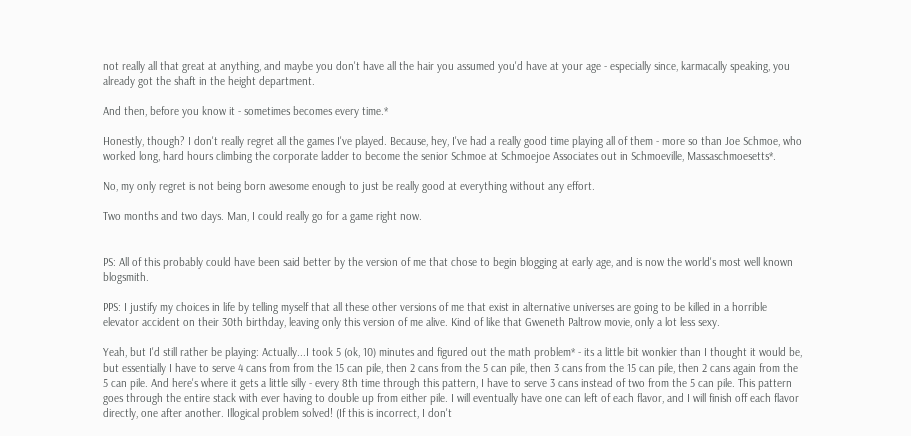not really all that great at anything, and maybe you don't have all the hair you assumed you'd have at your age - especially since, karmacally speaking, you already got the shaft in the height department.

And then, before you know it - sometimes becomes every time.*

Honestly, though? I don't really regret all the games I've played. Because, hey, I've had a really good time playing all of them - more so than Joe Schmoe, who worked long, hard hours climbing the corporate ladder to become the senior Schmoe at Schmoejoe Associates out in Schmoeville, Massaschmoesetts*.

No, my only regret is not being born awesome enough to just be really good at everything without any effort.

Two months and two days. Man, I could really go for a game right now.


PS: All of this probably could have been said better by the version of me that chose to begin blogging at early age, and is now the world's most well known blogsmith.

PPS: I justify my choices in life by telling myself that all these other versions of me that exist in alternative universes are going to be killed in a horrible elevator accident on their 30th birthday, leaving only this version of me alive. Kind of like that Gweneth Paltrow movie, only a lot less sexy.

Yeah, but I'd still rather be playing: Actually...I took 5 (ok, 10) minutes and figured out the math problem* - its a little bit wonkier than I thought it would be, but essentially I have to serve 4 cans from from the 15 can pile, then 2 cans from the 5 can pile, then 3 cans from the 15 can pile, then 2 cans again from the 5 can pile. And here's where it gets a little silly - every 8th time through this pattern, I have to serve 3 cans instead of two from the 5 can pile. This pattern goes through the entire stack with ever having to double up from either pile. I will eventually have one can left of each flavor, and I will finish off each flavor directly, one after another. Illogical problem solved! (If this is incorrect, I don't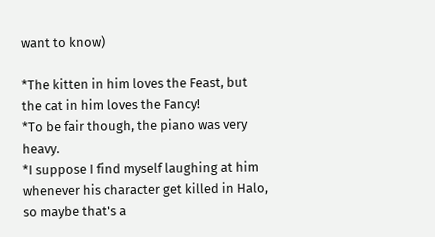want to know)

*The kitten in him loves the Feast, but the cat in him loves the Fancy!
*To be fair though, the piano was very heavy.
*I suppose I find myself laughing at him whenever his character get killed in Halo, so maybe that's a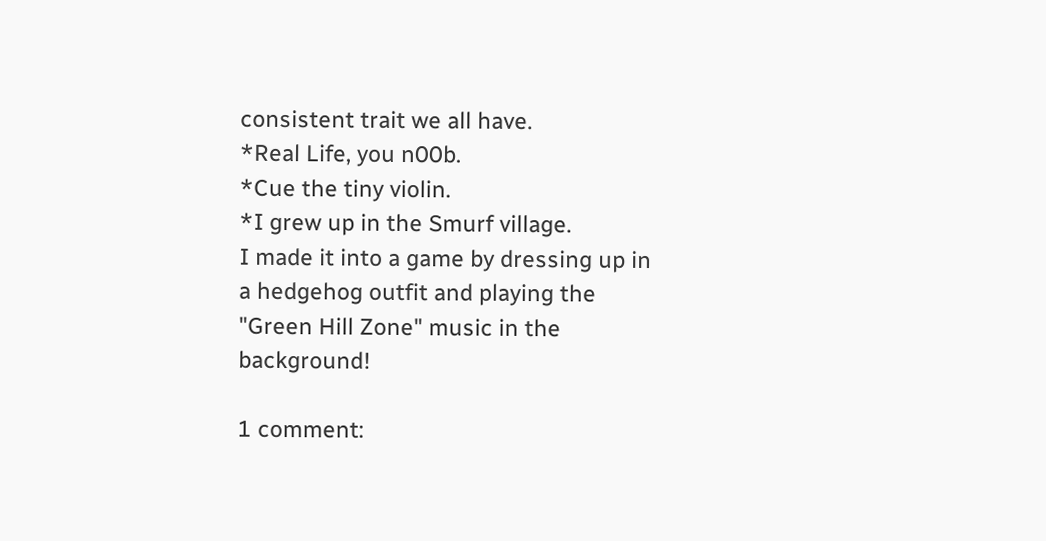consistent trait we all have.
*Real Life, you n00b.
*Cue the tiny violin.
*I grew up in the Smurf village.
I made it into a game by dressing up in a hedgehog outfit and playing the "Green Hill Zone" music in the background!

1 comment: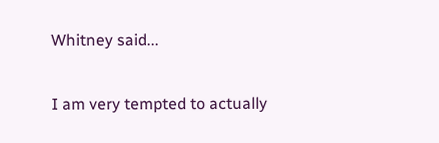Whitney said...

I am very tempted to actually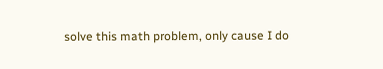solve this math problem, only cause I do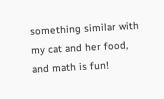something similar with my cat and her food, and math is fun!